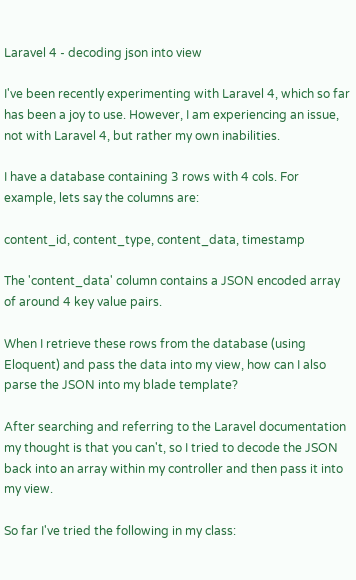Laravel 4 - decoding json into view

I've been recently experimenting with Laravel 4, which so far has been a joy to use. However, I am experiencing an issue, not with Laravel 4, but rather my own inabilities.

I have a database containing 3 rows with 4 cols. For example, lets say the columns are:

content_id, content_type, content_data, timestamp

The 'content_data' column contains a JSON encoded array of around 4 key value pairs.

When I retrieve these rows from the database (using Eloquent) and pass the data into my view, how can I also parse the JSON into my blade template?

After searching and referring to the Laravel documentation my thought is that you can't, so I tried to decode the JSON back into an array within my controller and then pass it into my view.

So far I've tried the following in my class: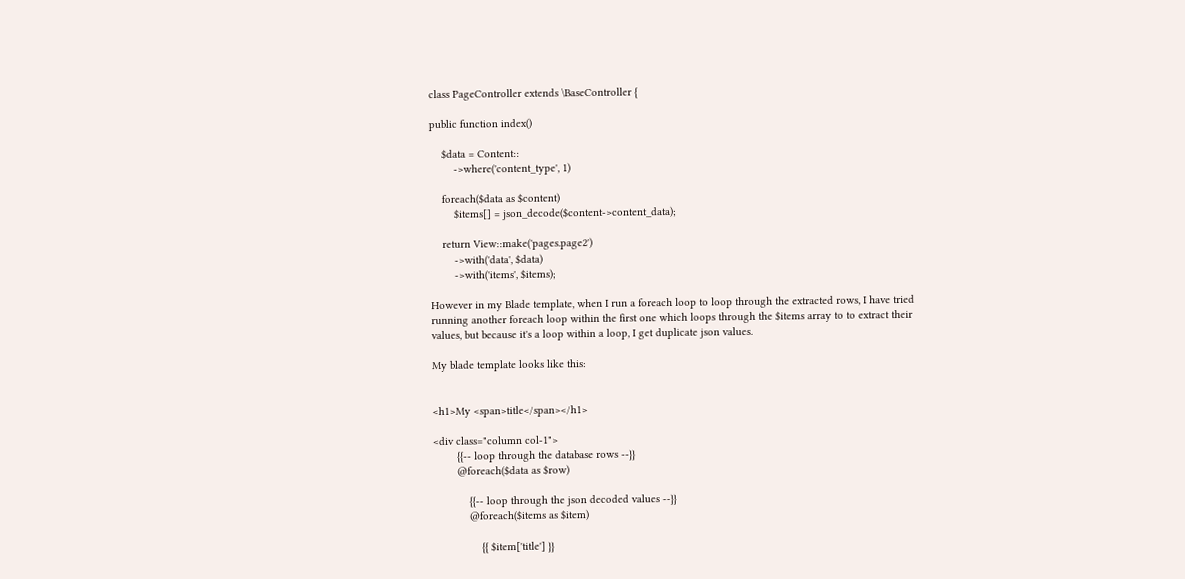class PageController extends \BaseController {

public function index()

    $data = Content::
        ->where('content_type', 1)

    foreach($data as $content)
        $items[] = json_decode($content->content_data);

    return View::make('pages.page2')
        ->with('data', $data)
        ->with('items', $items);

However in my Blade template, when I run a foreach loop to loop through the extracted rows, I have tried running another foreach loop within the first one which loops through the $items array to to extract their values, but because it's a loop within a loop, I get duplicate json values.

My blade template looks like this:


<h1>My <span>title</span></h1>

<div class="column col-1">
        {{-- loop through the database rows --}}
        @foreach($data as $row)

            {{-- loop through the json decoded values --}}
            @foreach($items as $item)

                {{ $item['title'] }}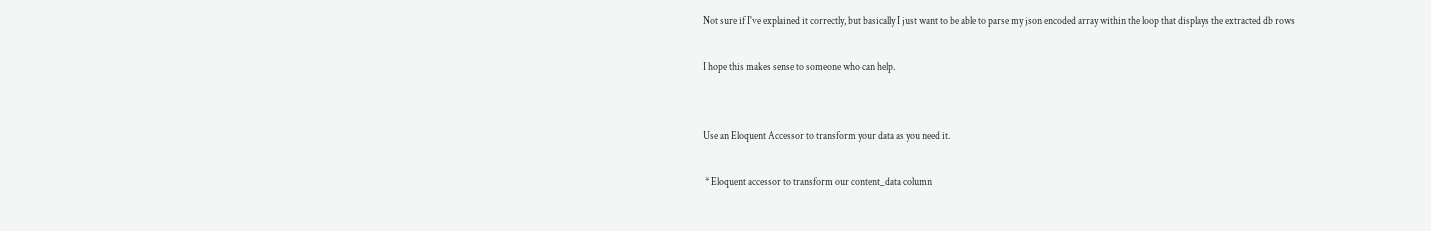Not sure if I've explained it correctly, but basically I just want to be able to parse my json encoded array within the loop that displays the extracted db rows

I hope this makes sense to someone who can help.


Use an Eloquent Accessor to transform your data as you need it.

 * Eloquent accessor to transform our content_data column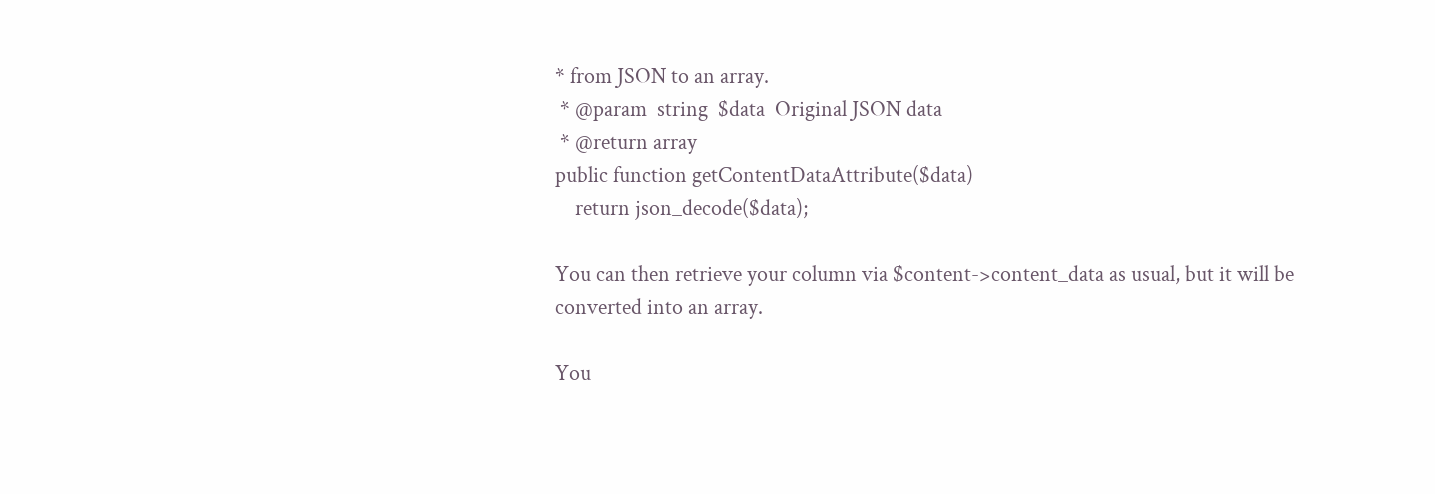* from JSON to an array.
 * @param  string  $data  Original JSON data
 * @return array
public function getContentDataAttribute($data)
    return json_decode($data);

You can then retrieve your column via $content->content_data as usual, but it will be converted into an array.

You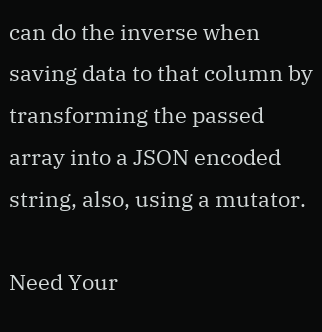can do the inverse when saving data to that column by transforming the passed array into a JSON encoded string, also, using a mutator.

Need Your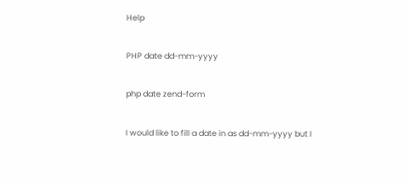Help

PHP date dd-mm-yyyy

php date zend-form

I would like to fill a date in as dd-mm-yyyy but I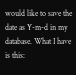would like to save the date as Y-m-d in my database. What I have is this: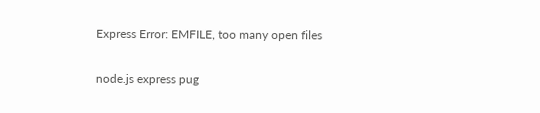Express Error: EMFILE, too many open files

node.js express pug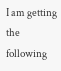I am getting the following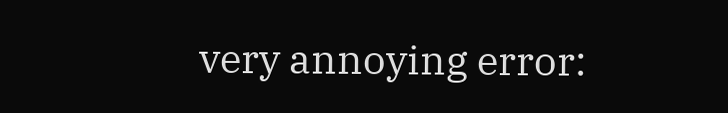very annoying error: